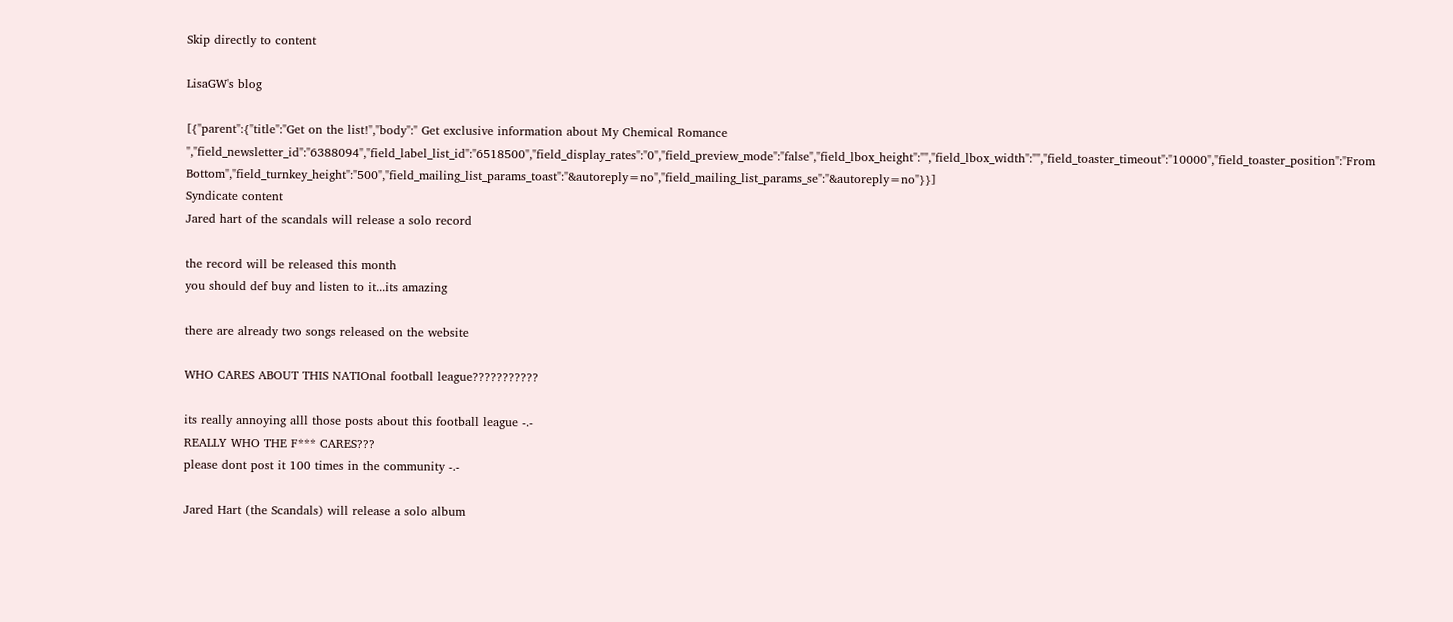Skip directly to content

LisaGW's blog

[{"parent":{"title":"Get on the list!","body":" Get exclusive information about My Chemical Romance ","field_newsletter_id":"6388094","field_label_list_id":"6518500","field_display_rates":"0","field_preview_mode":"false","field_lbox_height":"","field_lbox_width":"","field_toaster_timeout":"10000","field_toaster_position":"From Bottom","field_turnkey_height":"500","field_mailing_list_params_toast":"&autoreply=no","field_mailing_list_params_se":"&autoreply=no"}}]
Syndicate content
Jared hart of the scandals will release a solo record

the record will be released this month
you should def buy and listen to it...its amazing

there are already two songs released on the website

WHO CARES ABOUT THIS NATIOnal football league???????????

its really annoying alll those posts about this football league -.-
REALLY WHO THE F*** CARES???
please dont post it 100 times in the community -.-

Jared Hart (the Scandals) will release a solo album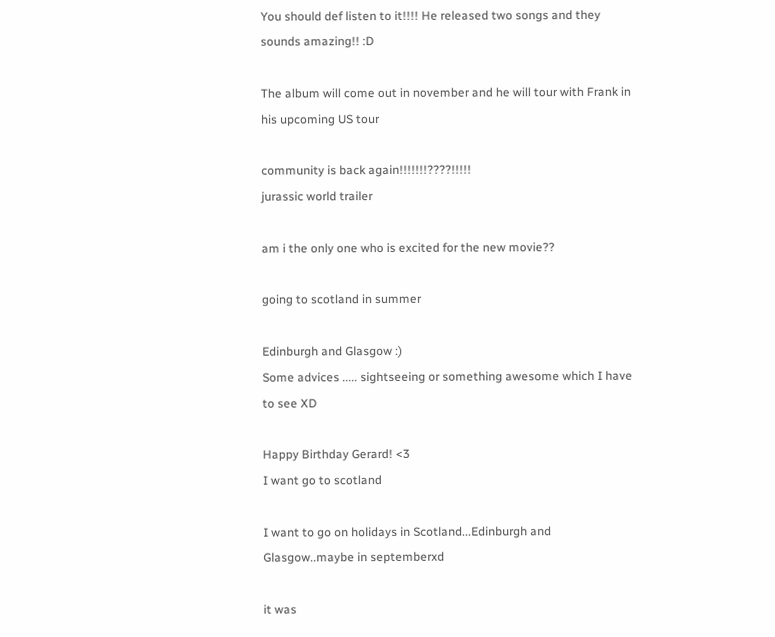You should def listen to it!!!! He released two songs and they sounds amazing!! :D

The album will come out in november and he will tour with Frank in his upcoming US tour

community is back again!!!!!!!????!!!!!
jurassic world trailer

am i the only one who is excited for the new movie??

going to scotland in summer

Edinburgh and Glasgow :)
Some advices ..... sightseeing or something awesome which I have to see XD

Happy Birthday Gerard! <3
I want go to scotland

I want to go on holidays in Scotland...Edinburgh and Glasgow..maybe in septemberxd

it was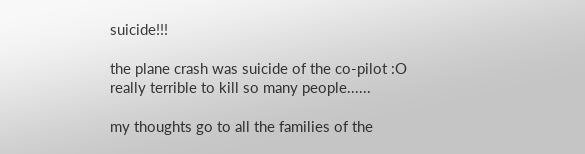suicide!!!

the plane crash was suicide of the co-pilot :O
really terrible to kill so many people......

my thoughts go to all the families of the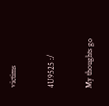victims

4U9525 :/

My thoughts go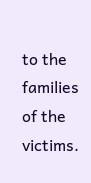to the families of the victims.